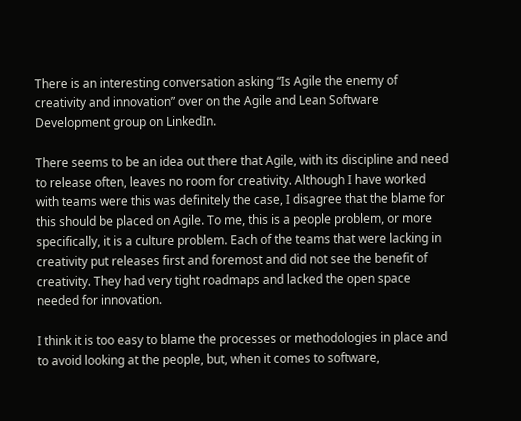There is an interesting conversation asking “Is Agile the enemy of creativity and innovation” over on the Agile and Lean Software Development group on LinkedIn.

There seems to be an idea out there that Agile, with its discipline and need to release often, leaves no room for creativity. Although I have worked with teams were this was definitely the case, I disagree that the blame for this should be placed on Agile. To me, this is a people problem, or more specifically, it is a culture problem. Each of the teams that were lacking in creativity put releases first and foremost and did not see the benefit of creativity. They had very tight roadmaps and lacked the open space needed for innovation.

I think it is too easy to blame the processes or methodologies in place and to avoid looking at the people, but, when it comes to software,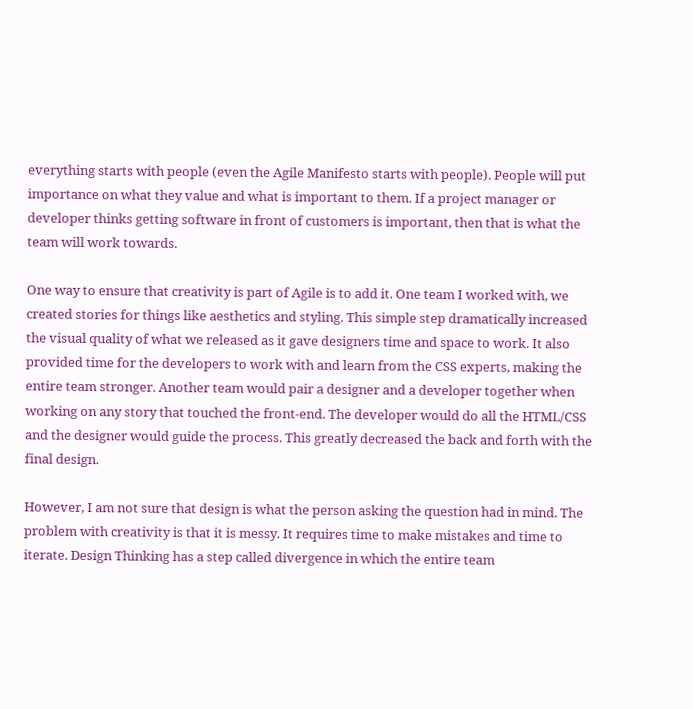everything starts with people (even the Agile Manifesto starts with people). People will put importance on what they value and what is important to them. If a project manager or developer thinks getting software in front of customers is important, then that is what the team will work towards.

One way to ensure that creativity is part of Agile is to add it. One team I worked with, we created stories for things like aesthetics and styling. This simple step dramatically increased the visual quality of what we released as it gave designers time and space to work. It also provided time for the developers to work with and learn from the CSS experts, making the entire team stronger. Another team would pair a designer and a developer together when working on any story that touched the front-end. The developer would do all the HTML/CSS and the designer would guide the process. This greatly decreased the back and forth with the final design.

However, I am not sure that design is what the person asking the question had in mind. The problem with creativity is that it is messy. It requires time to make mistakes and time to iterate. Design Thinking has a step called divergence in which the entire team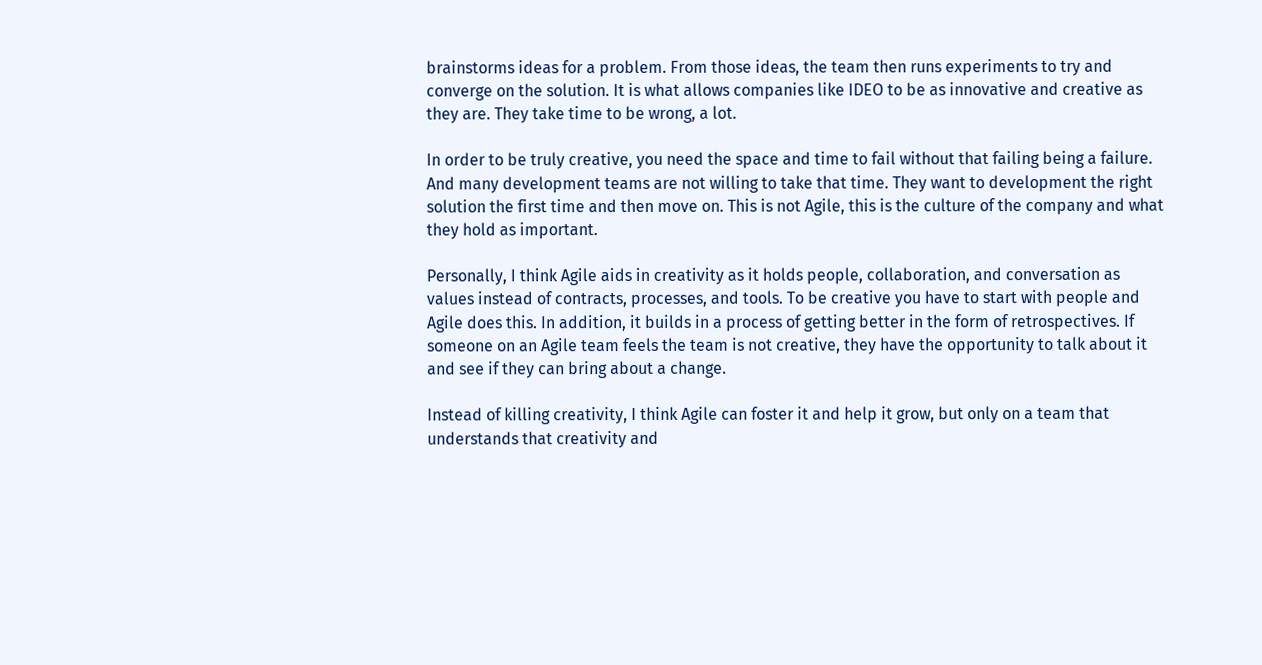brainstorms ideas for a problem. From those ideas, the team then runs experiments to try and converge on the solution. It is what allows companies like IDEO to be as innovative and creative as they are. They take time to be wrong, a lot.

In order to be truly creative, you need the space and time to fail without that failing being a failure. And many development teams are not willing to take that time. They want to development the right solution the first time and then move on. This is not Agile, this is the culture of the company and what they hold as important.

Personally, I think Agile aids in creativity as it holds people, collaboration, and conversation as values instead of contracts, processes, and tools. To be creative you have to start with people and Agile does this. In addition, it builds in a process of getting better in the form of retrospectives. If someone on an Agile team feels the team is not creative, they have the opportunity to talk about it and see if they can bring about a change.

Instead of killing creativity, I think Agile can foster it and help it grow, but only on a team that understands that creativity and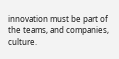innovation must be part of the teams, and companies, culture.